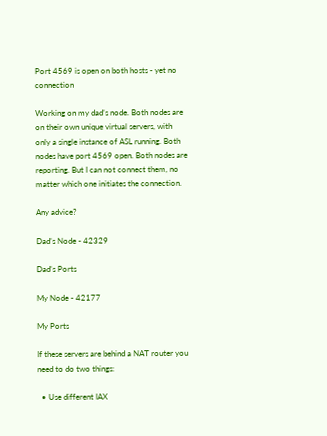Port 4569 is open on both hosts - yet no connection

Working on my dad’s node. Both nodes are on their own unique virtual servers, with only a single instance of ASL running. Both nodes have port 4569 open. Both nodes are reporting. But I can not connect them, no matter which one initiates the connection.

Any advice?

Dad’s Node - 42329

Dad’s Ports

My Node - 42177

My Ports

If these servers are behind a NAT router you need to do two things:

  • Use different IAX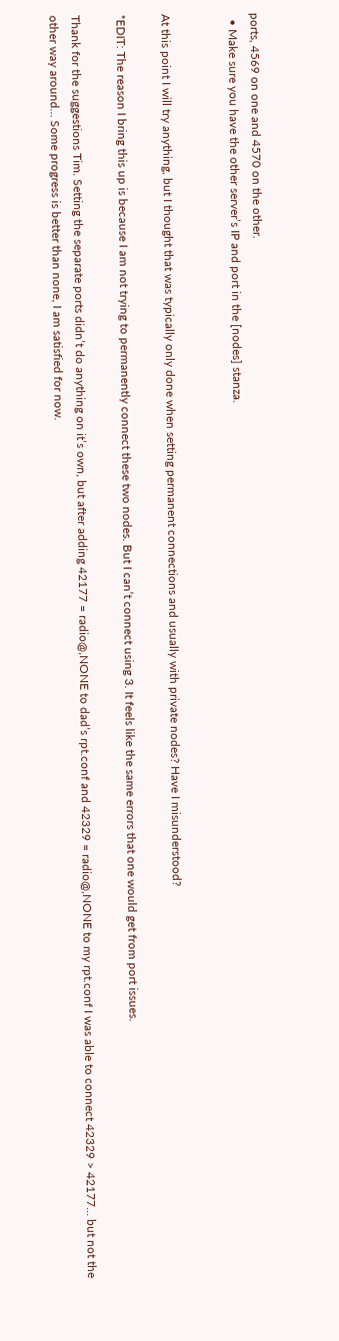ports, 4569 on one and 4570 on the other.
  • Make sure you have the other server’s IP and port in the [nodes] stanza.


At this point I will try anything, but I thought that was typically only done when setting permanent connections and usually with private nodes? Have I misunderstood?

*EDIT: The reason I bring this up is because I am not trying to permanently connect these two nodes. But I can’t connect using 3. It feels like the same errors that one would get from port issues.

Thank for the suggestions Tim. Setting the separate ports didn’t do anything on it’s own, but after adding 42177 = radio@,NONE to dad’s rpt.conf and 42329 = radio@,NONE to my rpt.conf I was able to connect 42329 > 42177… but not the other way around… Some progress is better than none, I am satisfied for now.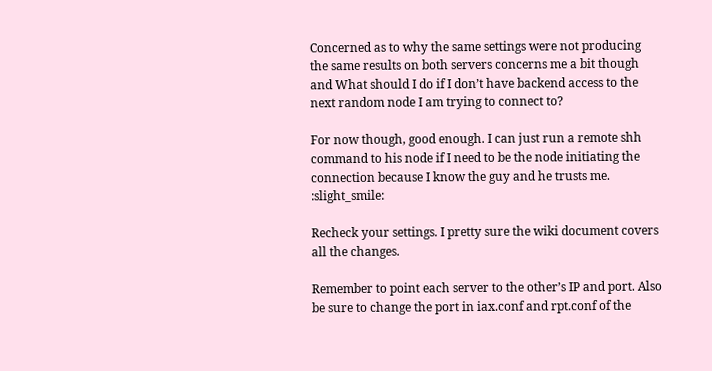Concerned as to why the same settings were not producing the same results on both servers concerns me a bit though and What should I do if I don’t have backend access to the next random node I am trying to connect to?

For now though, good enough. I can just run a remote shh command to his node if I need to be the node initiating the connection because I know the guy and he trusts me. :slight_smile:

Recheck your settings. I pretty sure the wiki document covers all the changes.

Remember to point each server to the other’s IP and port. Also be sure to change the port in iax.conf and rpt.conf of the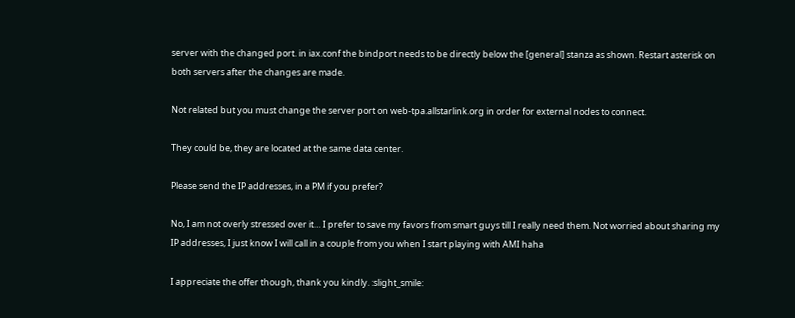server with the changed port. in iax.conf the bindport needs to be directly below the [general] stanza as shown. Restart asterisk on both servers after the changes are made.

Not related but you must change the server port on web-tpa.allstarlink.org in order for external nodes to connect.

They could be, they are located at the same data center.

Please send the IP addresses, in a PM if you prefer?

No, I am not overly stressed over it… I prefer to save my favors from smart guys till I really need them. Not worried about sharing my IP addresses, I just know I will call in a couple from you when I start playing with AMI haha

I appreciate the offer though, thank you kindly. :slight_smile: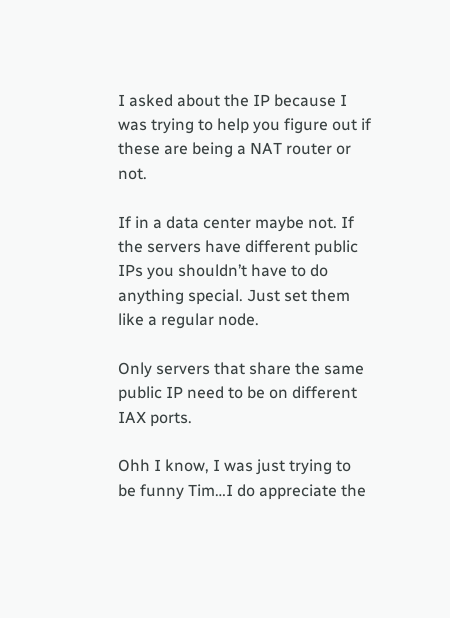I asked about the IP because I was trying to help you figure out if these are being a NAT router or not.

If in a data center maybe not. If the servers have different public IPs you shouldn’t have to do anything special. Just set them like a regular node.

Only servers that share the same public IP need to be on different IAX ports.

Ohh I know, I was just trying to be funny Tim…I do appreciate the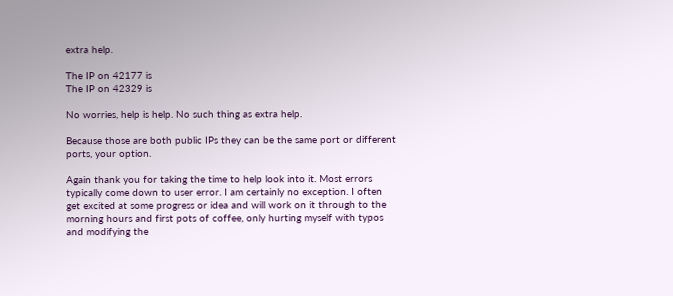extra help.

The IP on 42177 is
The IP on 42329 is

No worries, help is help. No such thing as extra help.

Because those are both public IPs they can be the same port or different ports, your option.

Again thank you for taking the time to help look into it. Most errors typically come down to user error. I am certainly no exception. I often get excited at some progress or idea and will work on it through to the morning hours and first pots of coffee, only hurting myself with typos and modifying the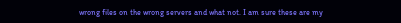wrong files on the wrong servers and what not. I am sure these are my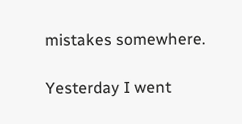mistakes somewhere.

Yesterday I went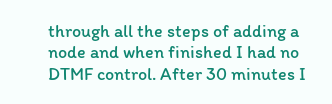through all the steps of adding a node and when finished I had no DTMF control. After 30 minutes I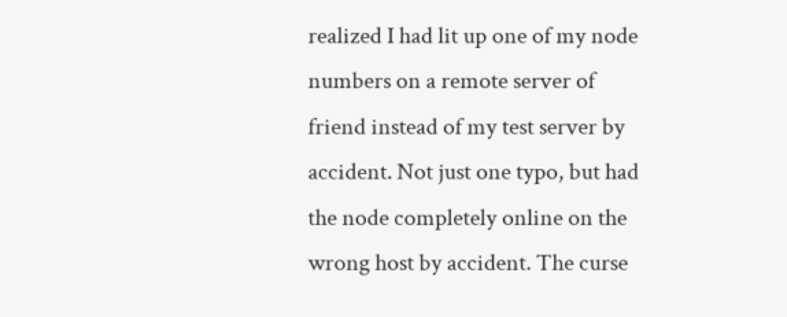realized I had lit up one of my node numbers on a remote server of friend instead of my test server by accident. Not just one typo, but had the node completely online on the wrong host by accident. The curse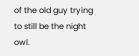of the old guy trying to still be the night owl.